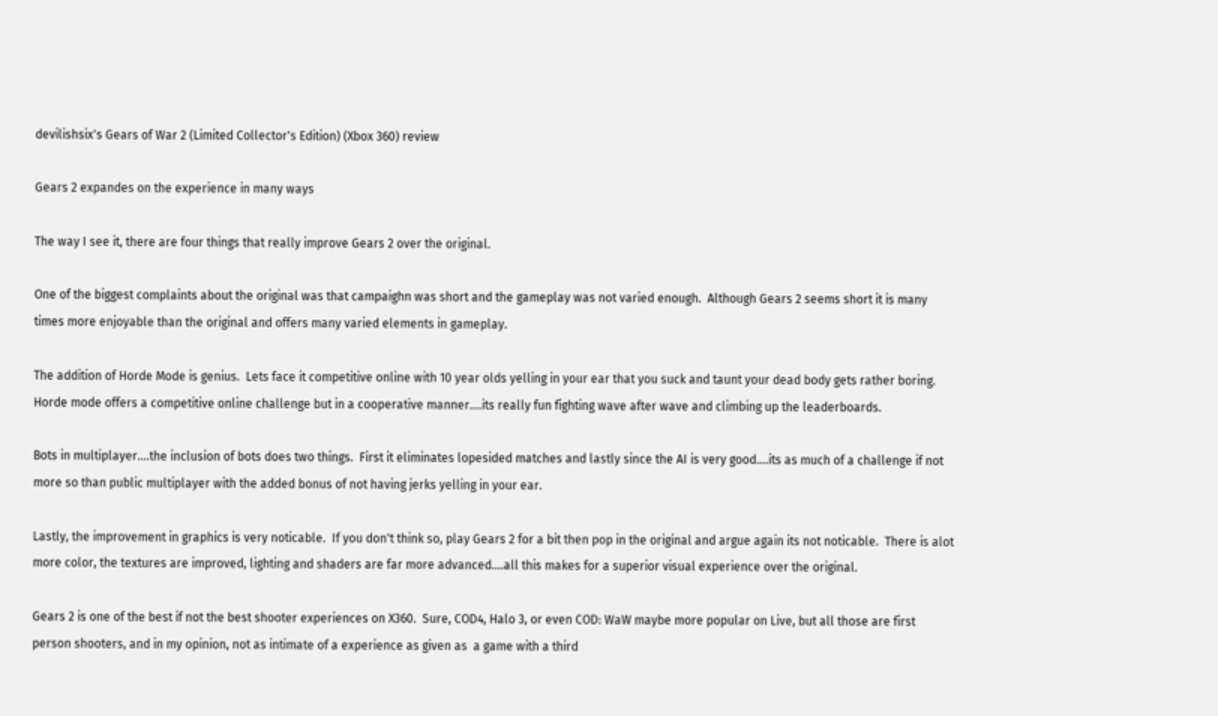devilishsix's Gears of War 2 (Limited Collector's Edition) (Xbox 360) review

Gears 2 expandes on the experience in many ways

The way I see it, there are four things that really improve Gears 2 over the original.

One of the biggest complaints about the original was that campaighn was short and the gameplay was not varied enough.  Although Gears 2 seems short it is many times more enjoyable than the original and offers many varied elements in gameplay.

The addition of Horde Mode is genius.  Lets face it competitive online with 10 year olds yelling in your ear that you suck and taunt your dead body gets rather boring.  Horde mode offers a competitive online challenge but in a cooperative manner....its really fun fighting wave after wave and climbing up the leaderboards.

Bots in multiplayer....the inclusion of bots does two things.  First it eliminates lopesided matches and lastly since the AI is very good....its as much of a challenge if not more so than public multiplayer with the added bonus of not having jerks yelling in your ear.

Lastly, the improvement in graphics is very noticable.  If you don't think so, play Gears 2 for a bit then pop in the original and argue again its not noticable.  There is alot more color, the textures are improved, lighting and shaders are far more advanced....all this makes for a superior visual experience over the original.

Gears 2 is one of the best if not the best shooter experiences on X360.  Sure, COD4, Halo 3, or even COD: WaW maybe more popular on Live, but all those are first person shooters, and in my opinion, not as intimate of a experience as given as  a game with a third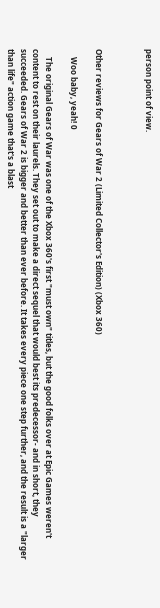person point of view.



Other reviews for Gears of War 2 (Limited Collector's Edition) (Xbox 360)

    Woo baby, yeah! 0

    The original Gears of War was one of the Xbox 360's first "must own" titles, but the good folks over at Epic Games weren't content to rest on their laurels. They set out to make a direct sequel that would best its predecessor- and in short, they succeeded. Gears of War 2 is bigger and better than ever before. It takes every piece one step further, and the result is a "larger than life" action game that's a blast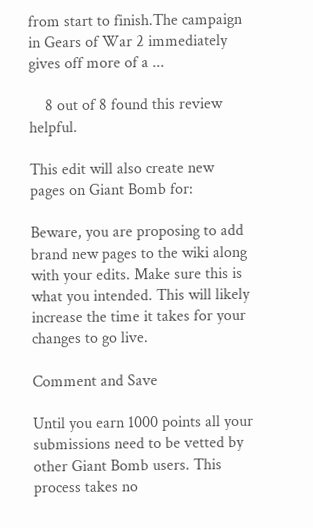from start to finish.The campaign in Gears of War 2 immediately gives off more of a ...

    8 out of 8 found this review helpful.

This edit will also create new pages on Giant Bomb for:

Beware, you are proposing to add brand new pages to the wiki along with your edits. Make sure this is what you intended. This will likely increase the time it takes for your changes to go live.

Comment and Save

Until you earn 1000 points all your submissions need to be vetted by other Giant Bomb users. This process takes no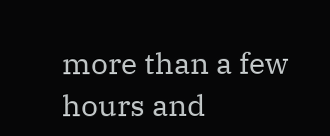more than a few hours and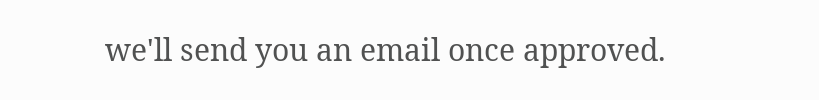we'll send you an email once approved.